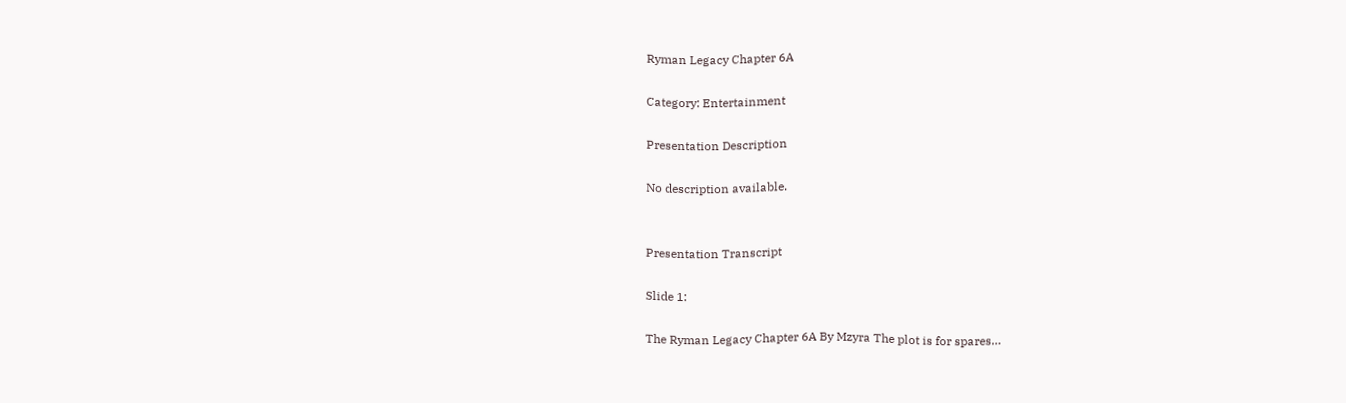Ryman Legacy Chapter 6A

Category: Entertainment

Presentation Description

No description available.


Presentation Transcript

Slide 1:

The Ryman Legacy Chapter 6A By Mzyra The plot is for spares…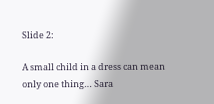Slide 2:

A small child in a dress can mean only one thing… Sara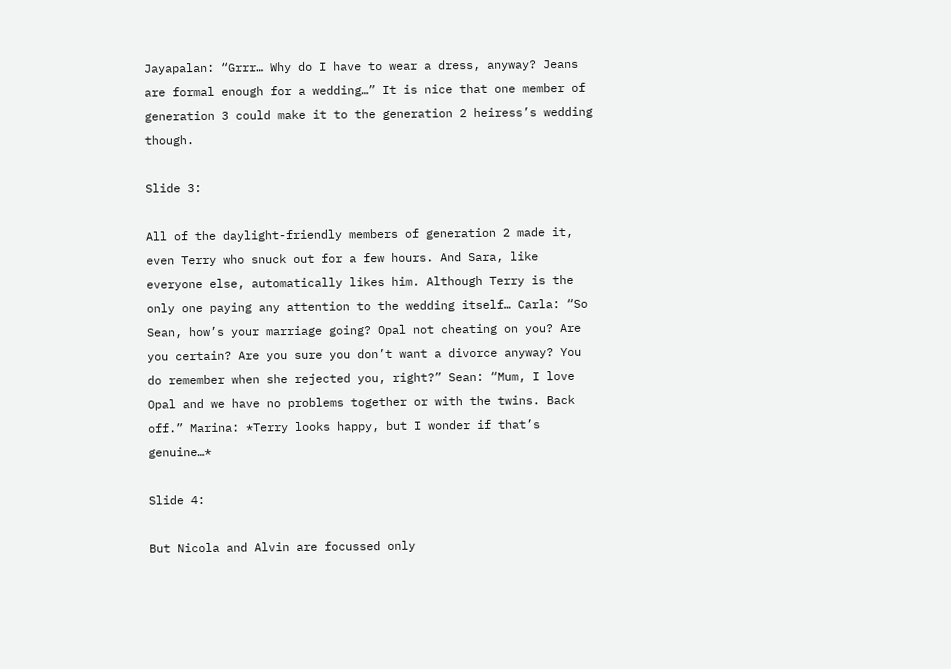Jayapalan: “Grrr… Why do I have to wear a dress, anyway? Jeans are formal enough for a wedding…” It is nice that one member of generation 3 could make it to the generation 2 heiress’s wedding though.

Slide 3:

All of the daylight-friendly members of generation 2 made it, even Terry who snuck out for a few hours. And Sara, like everyone else, automatically likes him. Although Terry is the only one paying any attention to the wedding itself… Carla: “So Sean, how’s your marriage going? Opal not cheating on you? Are you certain? Are you sure you don’t want a divorce anyway? You do remember when she rejected you, right?” Sean: “Mum, I love Opal and we have no problems together or with the twins. Back off.” Marina: *Terry looks happy, but I wonder if that’s genuine…*

Slide 4:

But Nicola and Alvin are focussed only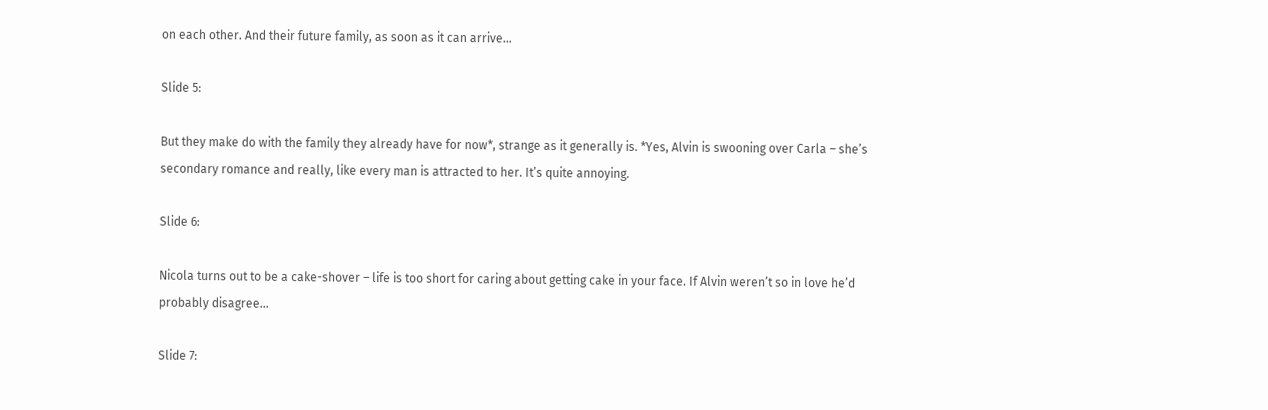on each other. And their future family, as soon as it can arrive…

Slide 5:

But they make do with the family they already have for now*, strange as it generally is. *Yes, Alvin is swooning over Carla – she’s secondary romance and really, like every man is attracted to her. It’s quite annoying.

Slide 6:

Nicola turns out to be a cake-shover – life is too short for caring about getting cake in your face. If Alvin weren’t so in love he’d probably disagree…

Slide 7: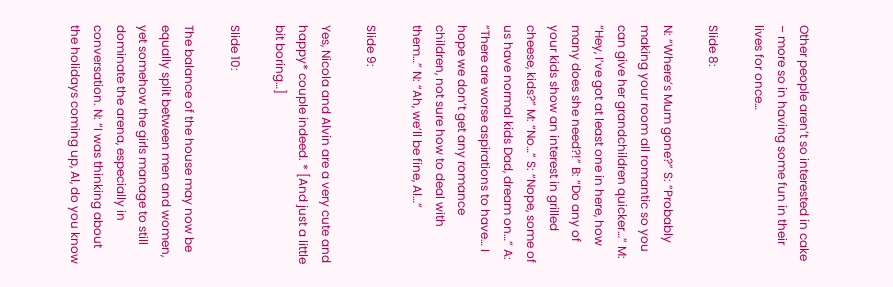Other people aren’t so interested in cake – more so in having some fun in their lives for once…

Slide 8:

N: “Where’s Mum gone?” S: “Probably making your room all romantic so you can give her grandchildren quicker…” M: “Hey, I’ve got at least one in here, how many does she need?!” B: “Do any of your kids show an interest in grilled cheese, kids?” M: “No…” S: “Nope, some of us have normal kids Dad, dream on…” A: “There are worse aspirations to have… I hope we don’t get any romance children, not sure how to deal with them…” N: “Ah, we’ll be fine, Al…”

Slide 9:

Yes, Nicola and Alvin are a very cute and happy* couple indeed. * [And just a little bit boring…]

Slide 10:

The balance of the house may now be equally split between men and women, yet somehow the girls manage to still dominate the arena, especially in conversation. N: “I was thinking about the holidays coming up, Al, do you know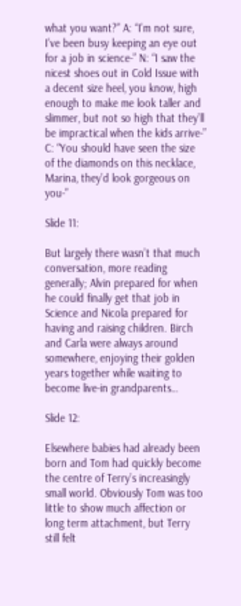what you want?” A: “I’m not sure, I’ve been busy keeping an eye out for a job in science-” N: “I saw the nicest shoes out in Cold Issue with a decent size heel, you know, high enough to make me look taller and slimmer, but not so high that they’ll be impractical when the kids arrive-” C: “You should have seen the size of the diamonds on this necklace, Marina, they’d look gorgeous on you-”

Slide 11:

But largely there wasn’t that much conversation, more reading generally; Alvin prepared for when he could finally get that job in Science and Nicola prepared for having and raising children. Birch and Carla were always around somewhere, enjoying their golden years together while waiting to become live-in grandparents…

Slide 12:

Elsewhere babies had already been born and Tom had quickly become the centre of Terry’s increasingly small world. Obviously Tom was too little to show much affection or long term attachment, but Terry still felt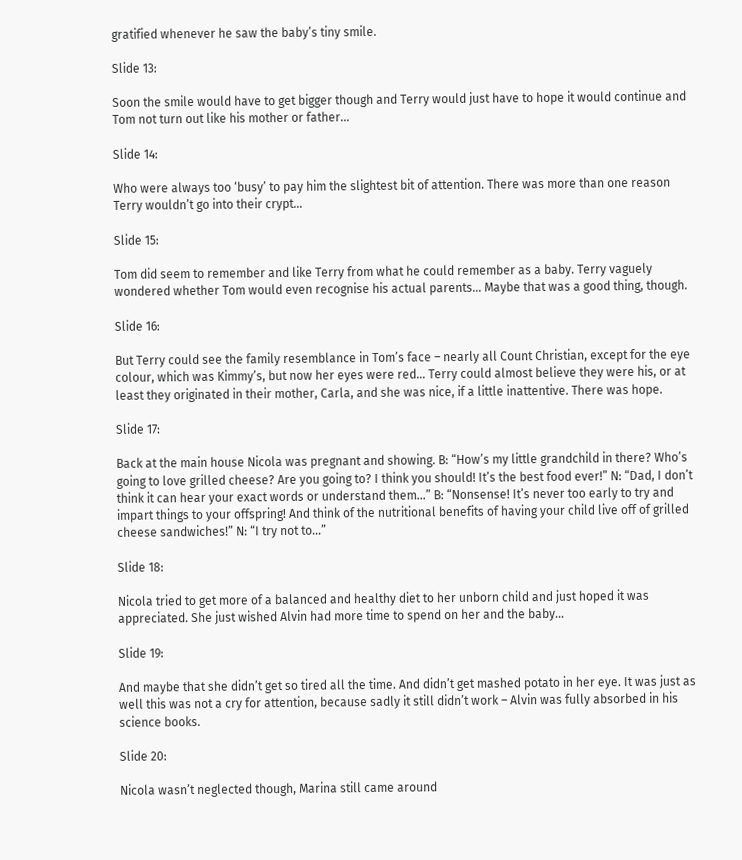gratified whenever he saw the baby’s tiny smile.

Slide 13:

Soon the smile would have to get bigger though and Terry would just have to hope it would continue and Tom not turn out like his mother or father…

Slide 14:

Who were always too ‘busy’ to pay him the slightest bit of attention. There was more than one reason Terry wouldn’t go into their crypt…

Slide 15:

Tom did seem to remember and like Terry from what he could remember as a baby. Terry vaguely wondered whether Tom would even recognise his actual parents… Maybe that was a good thing, though.

Slide 16:

But Terry could see the family resemblance in Tom’s face – nearly all Count Christian, except for the eye colour, which was Kimmy’s, but now her eyes were red… Terry could almost believe they were his, or at least they originated in their mother, Carla, and she was nice, if a little inattentive. There was hope.

Slide 17:

Back at the main house Nicola was pregnant and showing. B: “How’s my little grandchild in there? Who’s going to love grilled cheese? Are you going to? I think you should! It’s the best food ever!” N: “Dad, I don’t think it can hear your exact words or understand them…” B: “Nonsense! It’s never too early to try and impart things to your offspring! And think of the nutritional benefits of having your child live off of grilled cheese sandwiches!” N: “I try not to…”

Slide 18:

Nicola tried to get more of a balanced and healthy diet to her unborn child and just hoped it was appreciated. She just wished Alvin had more time to spend on her and the baby…

Slide 19:

And maybe that she didn’t get so tired all the time. And didn’t get mashed potato in her eye. It was just as well this was not a cry for attention, because sadly it still didn’t work – Alvin was fully absorbed in his science books.

Slide 20:

Nicola wasn’t neglected though, Marina still came around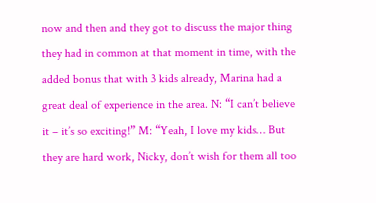now and then and they got to discuss the major thing they had in common at that moment in time, with the added bonus that with 3 kids already, Marina had a great deal of experience in the area. N: “I can’t believe it – it’s so exciting!” M: “Yeah, I love my kids… But they are hard work, Nicky, don’t wish for them all too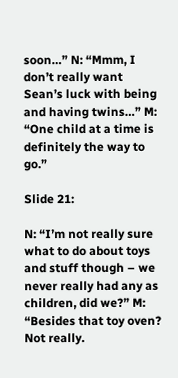soon…” N: “Mmm, I don’t really want Sean’s luck with being and having twins…” M: “One child at a time is definitely the way to go.”

Slide 21:

N: “I’m not really sure what to do about toys and stuff though – we never really had any as children, did we?” M: “Besides that toy oven? Not really.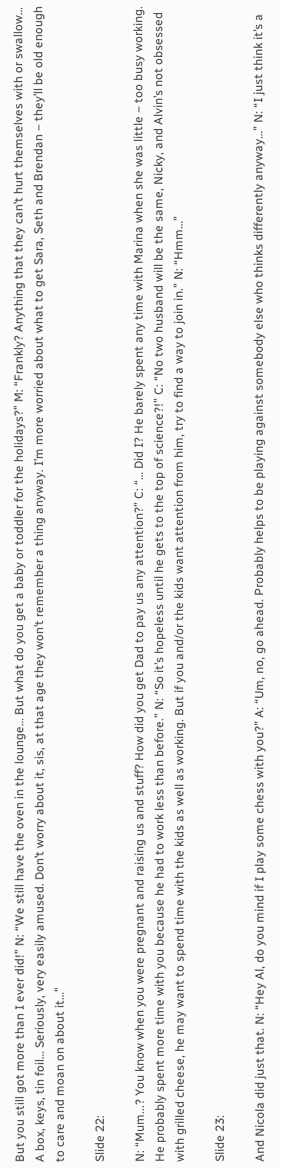But you still got more than I ever did!” N: “We still have the oven in the lounge… But what do you get a baby or toddler for the holidays?” M: “Frankly? Anything that they can’t hurt themselves with or swallow… A box, keys, tin foil… Seriously, very easily amused. Don’t worry about it, sis, at that age they won’t remember a thing anyway. I’m more worried about what to get Sara, Seth and Brendan – they’ll be old enough to care and moan on about it…”

Slide 22:

N: “Mum...? You know when you were pregnant and raising us and stuff? How did you get Dad to pay us any attention?” C: “… Did I? He barely spent any time with Marina when she was little – too busy working. He probably spent more time with you because he had to work less than before.” N: “So it’s hopeless until he gets to the top of science?!” C: “No two husband will be the same, Nicky, and Alvin’s not obsessed with grilled cheese, he may want to spend time with the kids as well as working. But if you and/or the kids want attention from him, try to find a way to join in.” N: “Hmm…”

Slide 23:

And Nicola did just that. N: “Hey Al, do you mind if I play some chess with you?” A: “Um, no, go ahead. Probably helps to be playing against somebody else who thinks differently anyway…” N: “I just think it’s a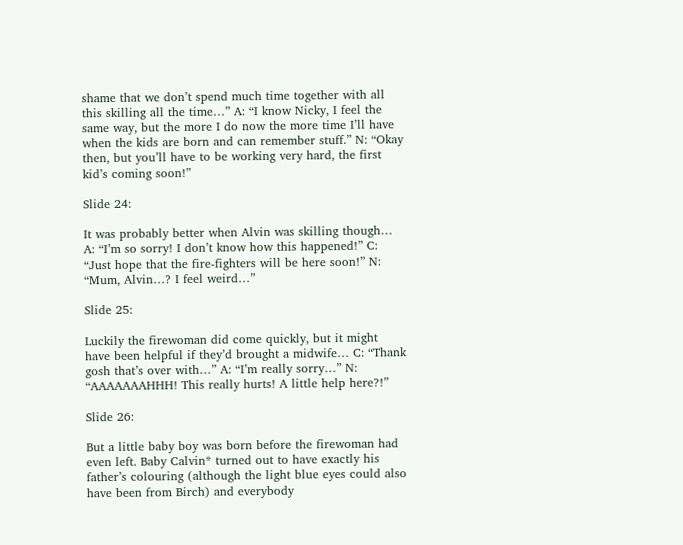shame that we don’t spend much time together with all this skilling all the time…” A: “I know Nicky, I feel the same way, but the more I do now the more time I’ll have when the kids are born and can remember stuff.” N: “Okay then, but you’ll have to be working very hard, the first kid’s coming soon!”

Slide 24:

It was probably better when Alvin was skilling though… A: “I’m so sorry! I don’t know how this happened!” C: “Just hope that the fire-fighters will be here soon!” N: “Mum, Alvin…? I feel weird…”

Slide 25:

Luckily the firewoman did come quickly, but it might have been helpful if they’d brought a midwife… C: “Thank gosh that’s over with…” A: “I’m really sorry…” N: “AAAAAAAHHH! This really hurts! A little help here?!”

Slide 26:

But a little baby boy was born before the firewoman had even left. Baby Calvin* turned out to have exactly his father’s colouring (although the light blue eyes could also have been from Birch) and everybody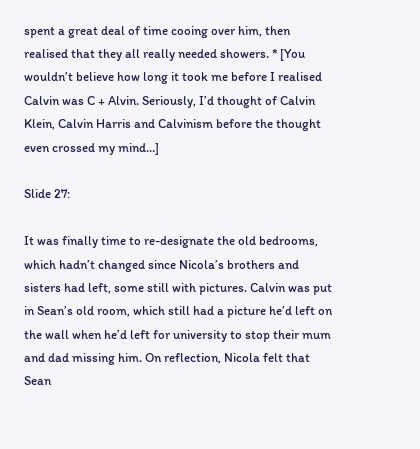spent a great deal of time cooing over him, then realised that they all really needed showers. * [You wouldn’t believe how long it took me before I realised Calvin was C + Alvin. Seriously, I’d thought of Calvin Klein, Calvin Harris and Calvinism before the thought even crossed my mind…]

Slide 27:

It was finally time to re-designate the old bedrooms, which hadn’t changed since Nicola’s brothers and sisters had left, some still with pictures. Calvin was put in Sean’s old room, which still had a picture he’d left on the wall when he’d left for university to stop their mum and dad missing him. On reflection, Nicola felt that Sean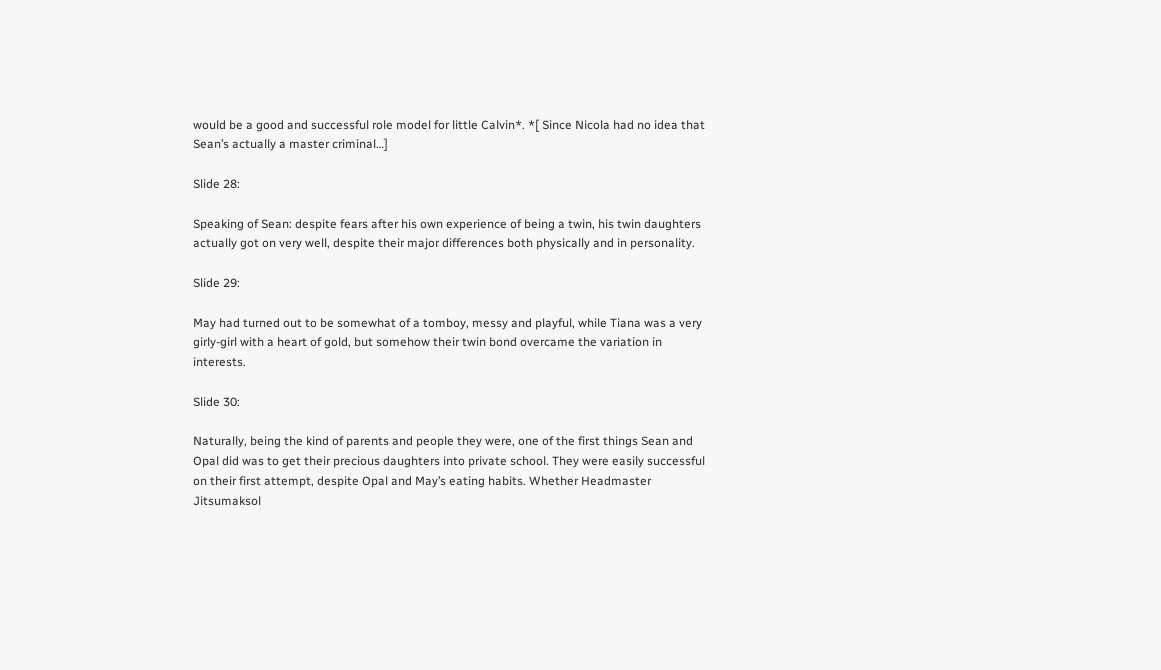would be a good and successful role model for little Calvin*. *[ Since Nicola had no idea that Sean’s actually a master criminal…]

Slide 28:

Speaking of Sean: despite fears after his own experience of being a twin, his twin daughters actually got on very well, despite their major differences both physically and in personality.

Slide 29:

May had turned out to be somewhat of a tomboy, messy and playful, while Tiana was a very girly-girl with a heart of gold, but somehow their twin bond overcame the variation in interests.

Slide 30:

Naturally, being the kind of parents and people they were, one of the first things Sean and Opal did was to get their precious daughters into private school. They were easily successful on their first attempt, despite Opal and May’s eating habits. Whether Headmaster Jitsumaksol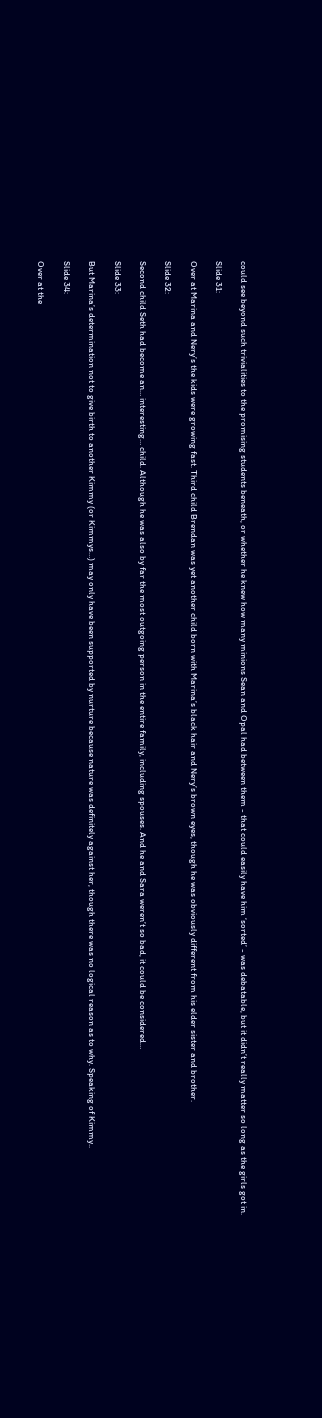could see beyond such trivialities to the promising students beneath, or whether he knew how many minions Sean and Opal had between them - that could easily have him ‘sorted’ - was debatable, but it didn’t really matter so long as the girls got in.

Slide 31:

Over at Marina and Nery’s the kids were growing fast. Third child Brendan was yet another child born with Marina’s black hair and Nery’s brown eyes, though he was obviously different from his elder sister and brother.

Slide 32:

Second child Seth had become an… interesting… child. Although he was also by far the most outgoing person in the entire family, including spouses. And he and Sara weren’t so bad, it could be considered…

Slide 33:

But Marina’s determination not to give birth to another Kimmy (or Kimmys…) may only have been supported by nurture because nature was definitely against her, though there was no logical reason as to why. Speaking of Kimmy..

Slide 34:

Over at the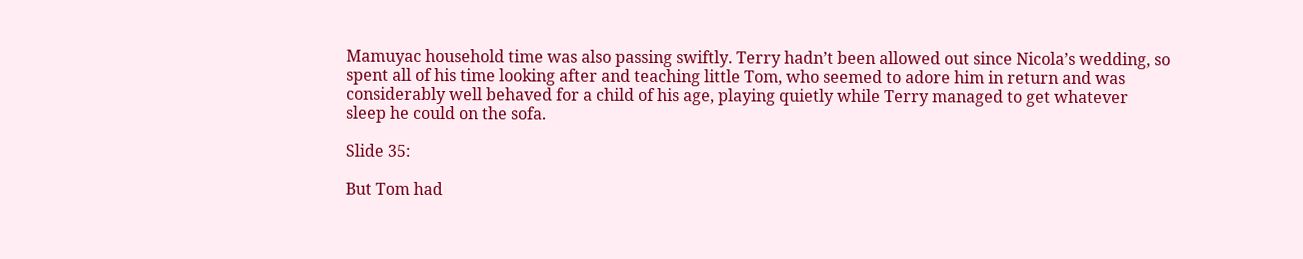Mamuyac household time was also passing swiftly. Terry hadn’t been allowed out since Nicola’s wedding, so spent all of his time looking after and teaching little Tom, who seemed to adore him in return and was considerably well behaved for a child of his age, playing quietly while Terry managed to get whatever sleep he could on the sofa.

Slide 35:

But Tom had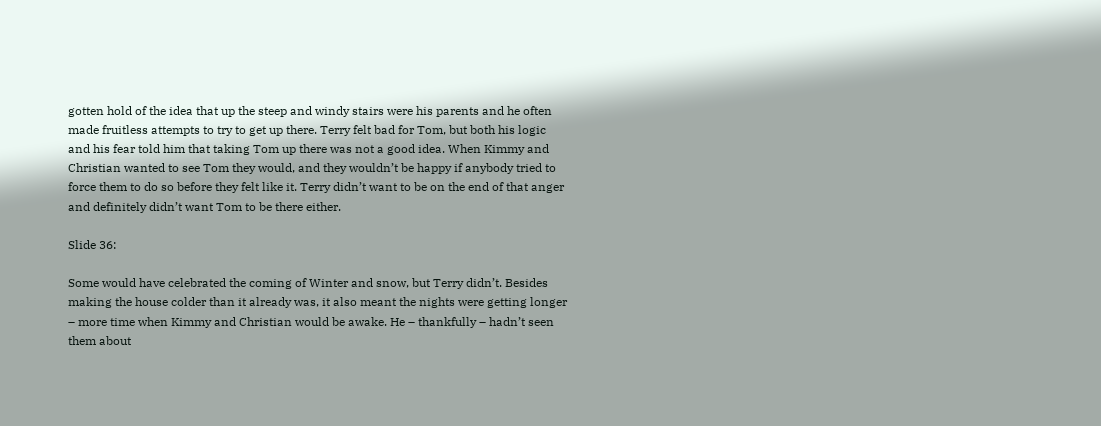gotten hold of the idea that up the steep and windy stairs were his parents and he often made fruitless attempts to try to get up there. Terry felt bad for Tom, but both his logic and his fear told him that taking Tom up there was not a good idea. When Kimmy and Christian wanted to see Tom they would, and they wouldn’t be happy if anybody tried to force them to do so before they felt like it. Terry didn’t want to be on the end of that anger and definitely didn’t want Tom to be there either.

Slide 36:

Some would have celebrated the coming of Winter and snow, but Terry didn’t. Besides making the house colder than it already was, it also meant the nights were getting longer – more time when Kimmy and Christian would be awake. He – thankfully – hadn’t seen them about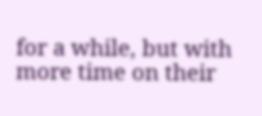for a while, but with more time on their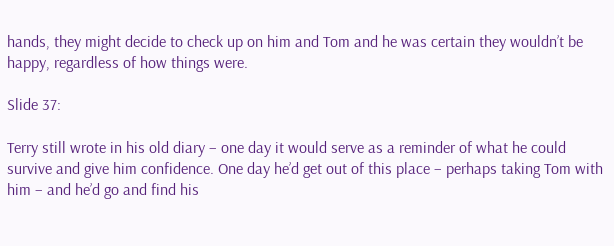hands, they might decide to check up on him and Tom and he was certain they wouldn’t be happy, regardless of how things were.

Slide 37:

Terry still wrote in his old diary – one day it would serve as a reminder of what he could survive and give him confidence. One day he’d get out of this place – perhaps taking Tom with him – and he’d go and find his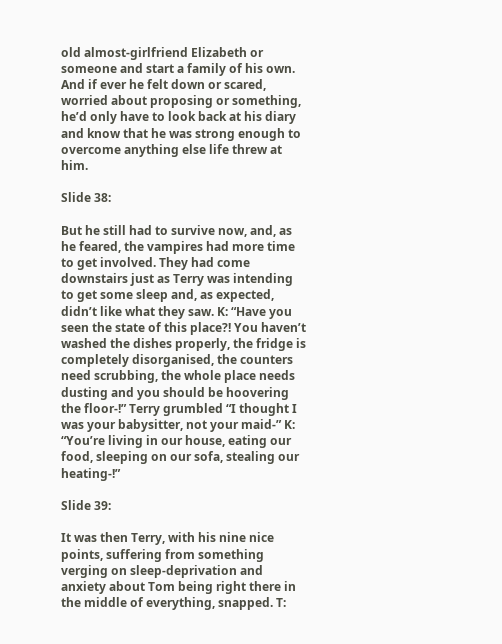old almost-girlfriend Elizabeth or someone and start a family of his own. And if ever he felt down or scared, worried about proposing or something, he’d only have to look back at his diary and know that he was strong enough to overcome anything else life threw at him.

Slide 38:

But he still had to survive now, and, as he feared, the vampires had more time to get involved. They had come downstairs just as Terry was intending to get some sleep and, as expected, didn’t like what they saw. K: “Have you seen the state of this place?! You haven’t washed the dishes properly, the fridge is completely disorganised, the counters need scrubbing, the whole place needs dusting and you should be hoovering the floor-!” Terry grumbled “I thought I was your babysitter, not your maid-” K: “You’re living in our house, eating our food, sleeping on our sofa, stealing our heating-!”

Slide 39:

It was then Terry, with his nine nice points, suffering from something verging on sleep-deprivation and anxiety about Tom being right there in the middle of everything, snapped. T: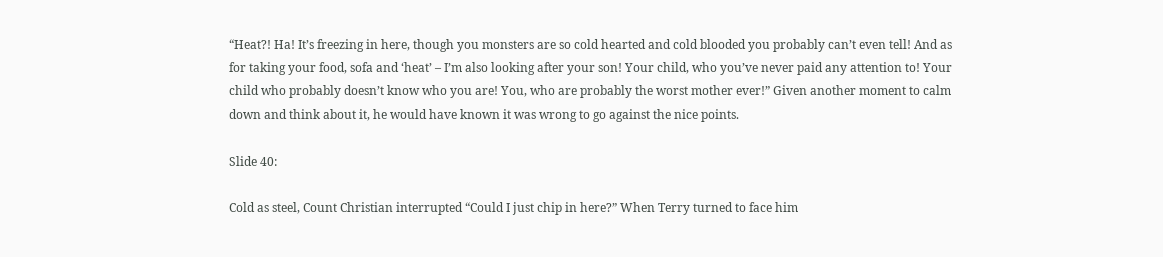“Heat?! Ha! It’s freezing in here, though you monsters are so cold hearted and cold blooded you probably can’t even tell! And as for taking your food, sofa and ‘heat’ – I’m also looking after your son! Your child, who you’ve never paid any attention to! Your child who probably doesn’t know who you are! You, who are probably the worst mother ever!” Given another moment to calm down and think about it, he would have known it was wrong to go against the nice points.

Slide 40:

Cold as steel, Count Christian interrupted “Could I just chip in here?” When Terry turned to face him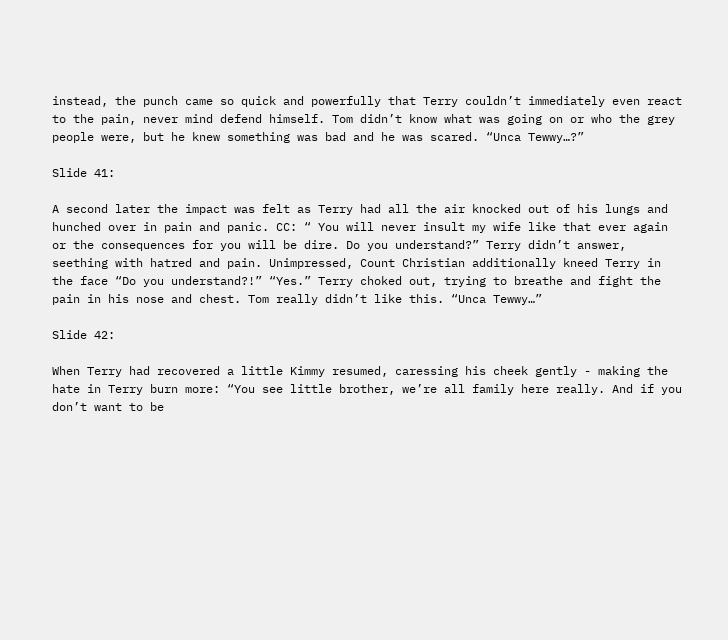instead, the punch came so quick and powerfully that Terry couldn’t immediately even react to the pain, never mind defend himself. Tom didn’t know what was going on or who the grey people were, but he knew something was bad and he was scared. “Unca Tewwy…?”

Slide 41:

A second later the impact was felt as Terry had all the air knocked out of his lungs and hunched over in pain and panic. CC: “ You will never insult my wife like that ever again or the consequences for you will be dire. Do you understand?” Terry didn’t answer, seething with hatred and pain. Unimpressed, Count Christian additionally kneed Terry in the face “Do you understand?!” “Yes.” Terry choked out, trying to breathe and fight the pain in his nose and chest. Tom really didn’t like this. “Unca Tewwy…”

Slide 42:

When Terry had recovered a little Kimmy resumed, caressing his cheek gently - making the hate in Terry burn more: “You see little brother, we’re all family here really. And if you don’t want to be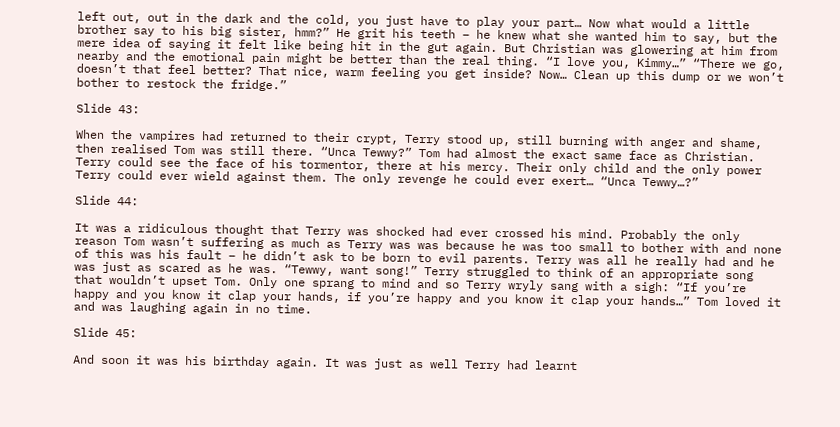left out, out in the dark and the cold, you just have to play your part… Now what would a little brother say to his big sister, hmm?” He grit his teeth – he knew what she wanted him to say, but the mere idea of saying it felt like being hit in the gut again. But Christian was glowering at him from nearby and the emotional pain might be better than the real thing. “I love you, Kimmy…” “There we go, doesn’t that feel better? That nice, warm feeling you get inside? Now… Clean up this dump or we won’t bother to restock the fridge.”

Slide 43:

When the vampires had returned to their crypt, Terry stood up, still burning with anger and shame, then realised Tom was still there. “Unca Tewwy?” Tom had almost the exact same face as Christian. Terry could see the face of his tormentor, there at his mercy. Their only child and the only power Terry could ever wield against them. The only revenge he could ever exert… “Unca Tewwy…?”

Slide 44:

It was a ridiculous thought that Terry was shocked had ever crossed his mind. Probably the only reason Tom wasn’t suffering as much as Terry was was because he was too small to bother with and none of this was his fault – he didn’t ask to be born to evil parents. Terry was all he really had and he was just as scared as he was. “Tewwy, want song!” Terry struggled to think of an appropriate song that wouldn’t upset Tom. Only one sprang to mind and so Terry wryly sang with a sigh: “If you’re happy and you know it clap your hands, if you’re happy and you know it clap your hands…” Tom loved it and was laughing again in no time.

Slide 45:

And soon it was his birthday again. It was just as well Terry had learnt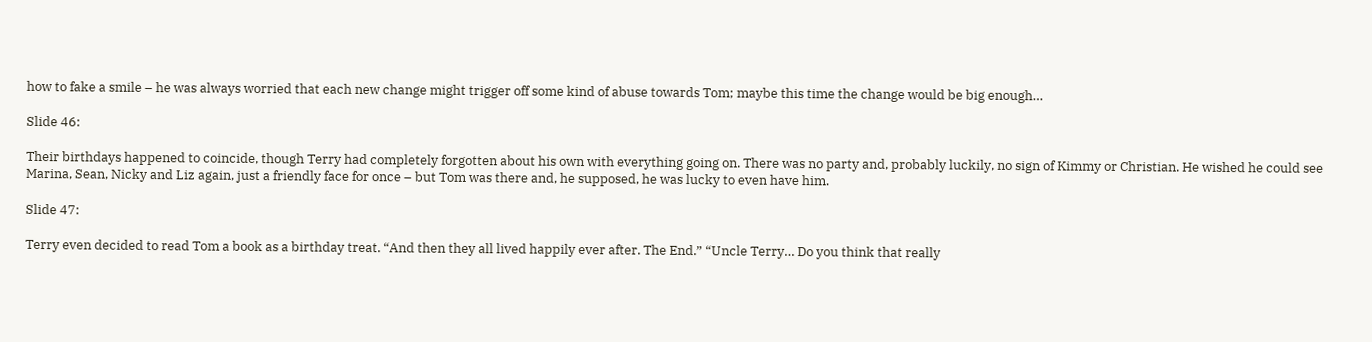how to fake a smile – he was always worried that each new change might trigger off some kind of abuse towards Tom; maybe this time the change would be big enough…

Slide 46:

Their birthdays happened to coincide, though Terry had completely forgotten about his own with everything going on. There was no party and, probably luckily, no sign of Kimmy or Christian. He wished he could see Marina, Sean, Nicky and Liz again, just a friendly face for once – but Tom was there and, he supposed, he was lucky to even have him.

Slide 47:

Terry even decided to read Tom a book as a birthday treat. “And then they all lived happily ever after. The End.” “Uncle Terry… Do you think that really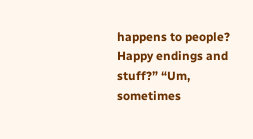happens to people? Happy endings and stuff?” “Um, sometimes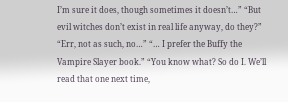I’m sure it does, though sometimes it doesn’t…” “But evil witches don’t exist in real life anyway, do they?” “Err, not as such, no…” “… I prefer the Buffy the Vampire Slayer book.” “You know what? So do I. We’ll read that one next time,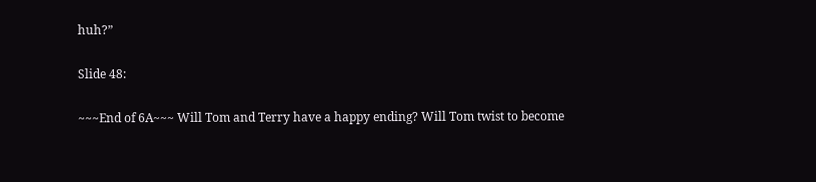huh?”

Slide 48:

~~~End of 6A~~~ Will Tom and Terry have a happy ending? Will Tom twist to become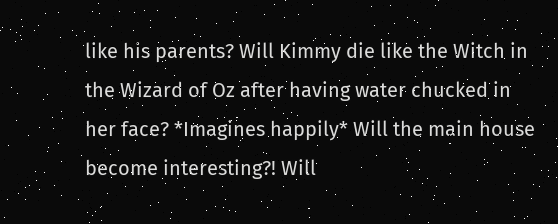like his parents? Will Kimmy die like the Witch in the Wizard of Oz after having water chucked in her face? *Imagines happily* Will the main house become interesting?! Will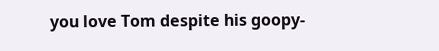you love Tom despite his goopy-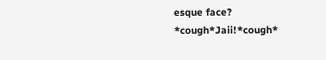esque face? *cough*Jaii!*cough*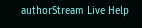authorStream Live Help